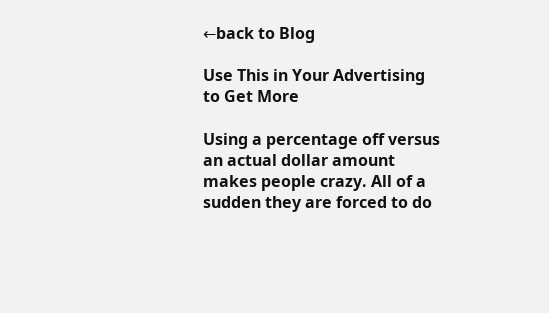←back to Blog

Use This in Your Advertising to Get More

Using a percentage off versus an actual dollar amount makes people crazy. All of a sudden they are forced to do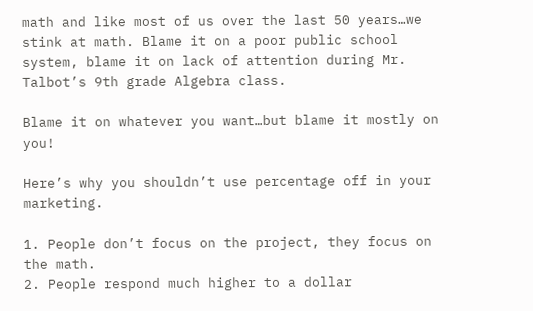math and like most of us over the last 50 years…we stink at math. Blame it on a poor public school system, blame it on lack of attention during Mr. Talbot’s 9th grade Algebra class.

Blame it on whatever you want…but blame it mostly on you!

Here’s why you shouldn’t use percentage off in your marketing.

1. People don’t focus on the project, they focus on the math.
2. People respond much higher to a dollar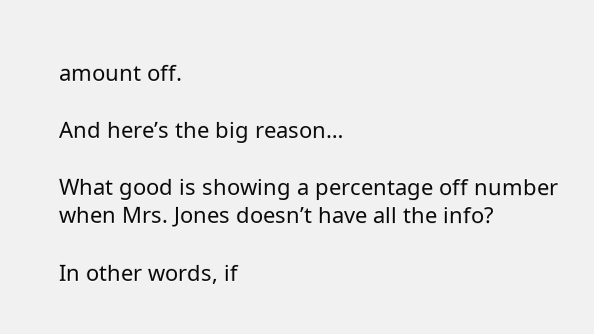amount off.

And here’s the big reason…

What good is showing a percentage off number when Mrs. Jones doesn’t have all the info?

In other words, if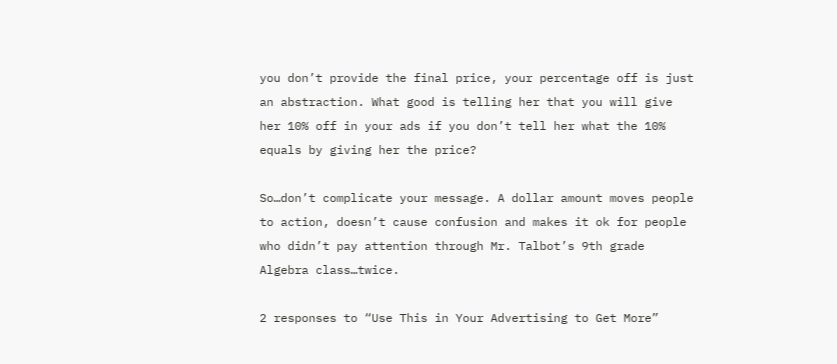you don’t provide the final price, your percentage off is just an abstraction. What good is telling her that you will give her 10% off in your ads if you don’t tell her what the 10% equals by giving her the price?

So…don’t complicate your message. A dollar amount moves people to action, doesn’t cause confusion and makes it ok for people who didn’t pay attention through Mr. Talbot’s 9th grade Algebra class…twice.

2 responses to “Use This in Your Advertising to Get More”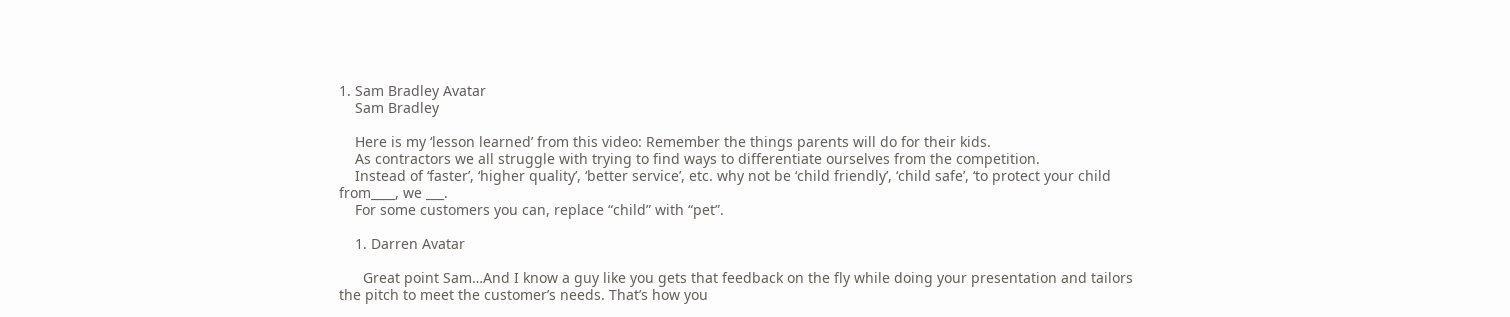1. Sam Bradley Avatar
    Sam Bradley

    Here is my ‘lesson learned’ from this video: Remember the things parents will do for their kids.
    As contractors we all struggle with trying to find ways to differentiate ourselves from the competition.
    Instead of ‘faster’, ‘higher quality’, ‘better service’, etc. why not be ‘child friendly’, ‘child safe’, ‘to protect your child from____, we ___.
    For some customers you can, replace “child” with “pet”.

    1. Darren Avatar

      Great point Sam…And I know a guy like you gets that feedback on the fly while doing your presentation and tailors the pitch to meet the customer’s needs. That’s how you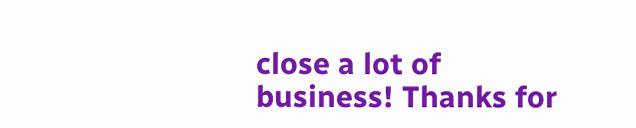close a lot of business! Thanks for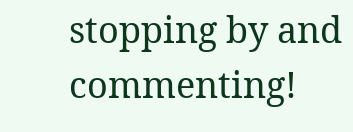stopping by and commenting!